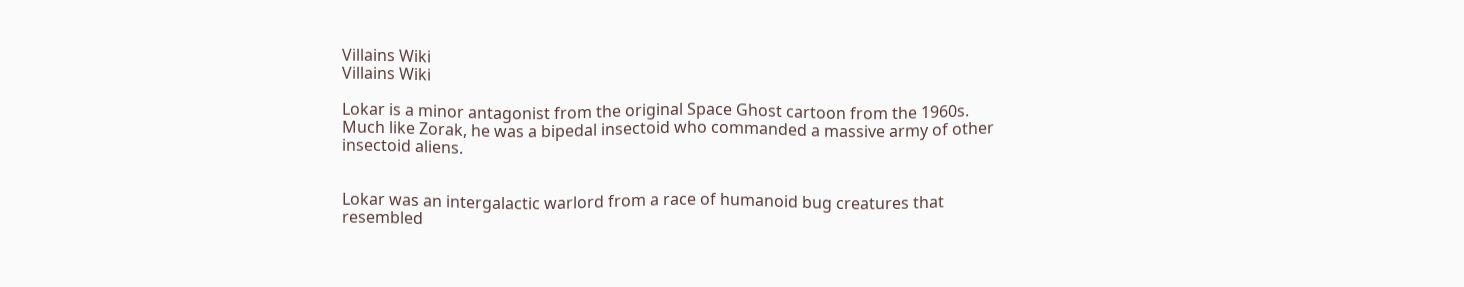Villains Wiki
Villains Wiki

Lokar is a minor antagonist from the original Space Ghost cartoon from the 1960s. Much like Zorak, he was a bipedal insectoid who commanded a massive army of other insectoid aliens.


Lokar was an intergalactic warlord from a race of humanoid bug creatures that resembled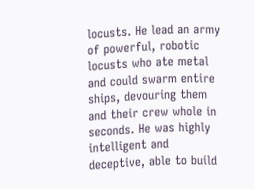locusts. He lead an army of powerful, robotic locusts who ate metal and could swarm entire ships, devouring them and their crew whole in seconds. He was highly intelligent and deceptive, able to build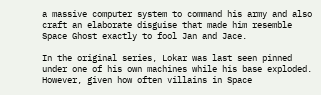a massive computer system to command his army and also craft an elaborate disguise that made him resemble Space Ghost exactly to fool Jan and Jace.

In the original series, Lokar was last seen pinned under one of his own machines while his base exploded. However, given how often villains in Space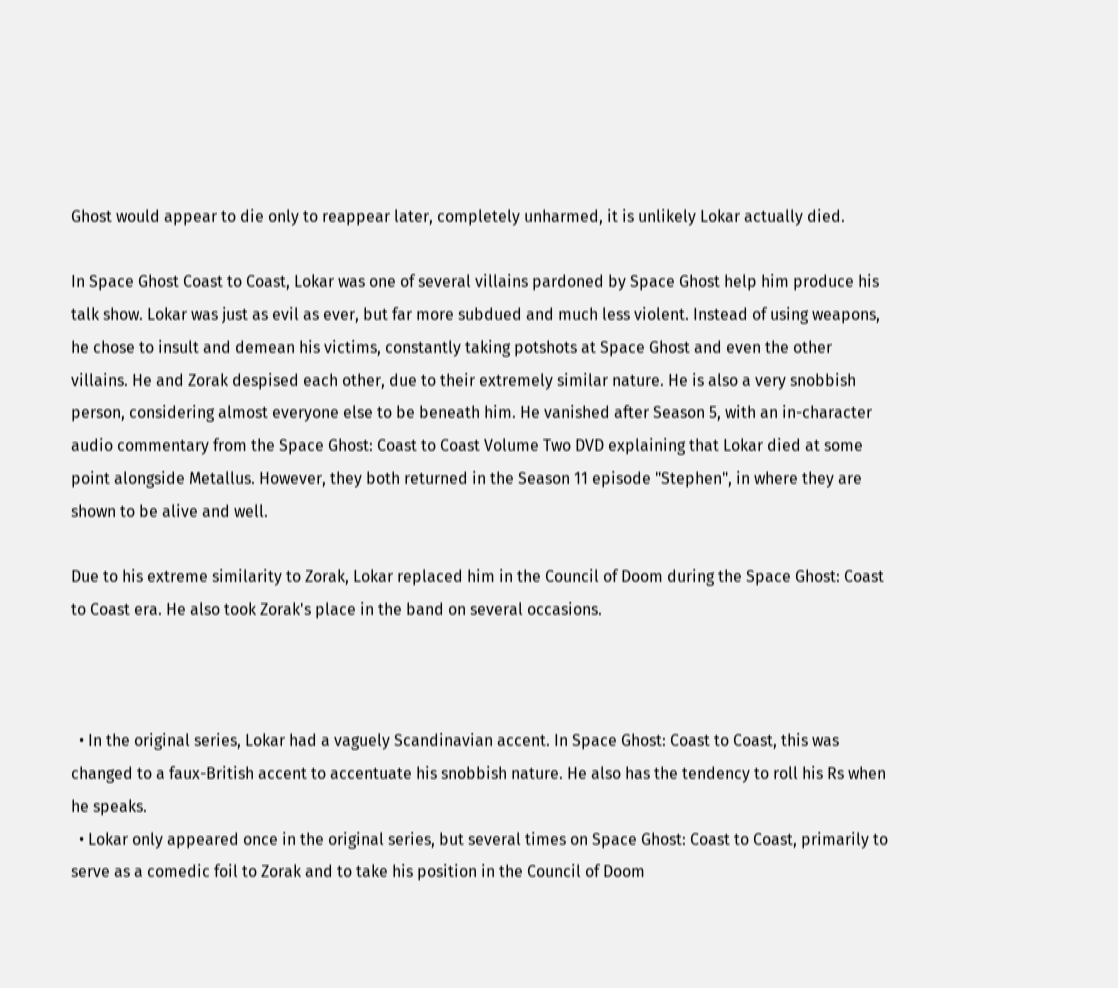Ghost would appear to die only to reappear later, completely unharmed, it is unlikely Lokar actually died.

In Space Ghost Coast to Coast, Lokar was one of several villains pardoned by Space Ghost help him produce his talk show. Lokar was just as evil as ever, but far more subdued and much less violent. Instead of using weapons, he chose to insult and demean his victims, constantly taking potshots at Space Ghost and even the other villains. He and Zorak despised each other, due to their extremely similar nature. He is also a very snobbish person, considering almost everyone else to be beneath him. He vanished after Season 5, with an in-character audio commentary from the Space Ghost: Coast to Coast Volume Two DVD explaining that Lokar died at some point alongside Metallus. However, they both returned in the Season 11 episode "Stephen", in where they are shown to be alive and well.

Due to his extreme similarity to Zorak, Lokar replaced him in the Council of Doom during the Space Ghost: Coast to Coast era. He also took Zorak's place in the band on several occasions.



  • In the original series, Lokar had a vaguely Scandinavian accent. In Space Ghost: Coast to Coast, this was changed to a faux-British accent to accentuate his snobbish nature. He also has the tendency to roll his Rs when he speaks.
  • Lokar only appeared once in the original series, but several times on Space Ghost: Coast to Coast, primarily to serve as a comedic foil to Zorak and to take his position in the Council of Doom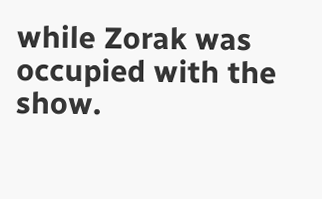while Zorak was occupied with the show.